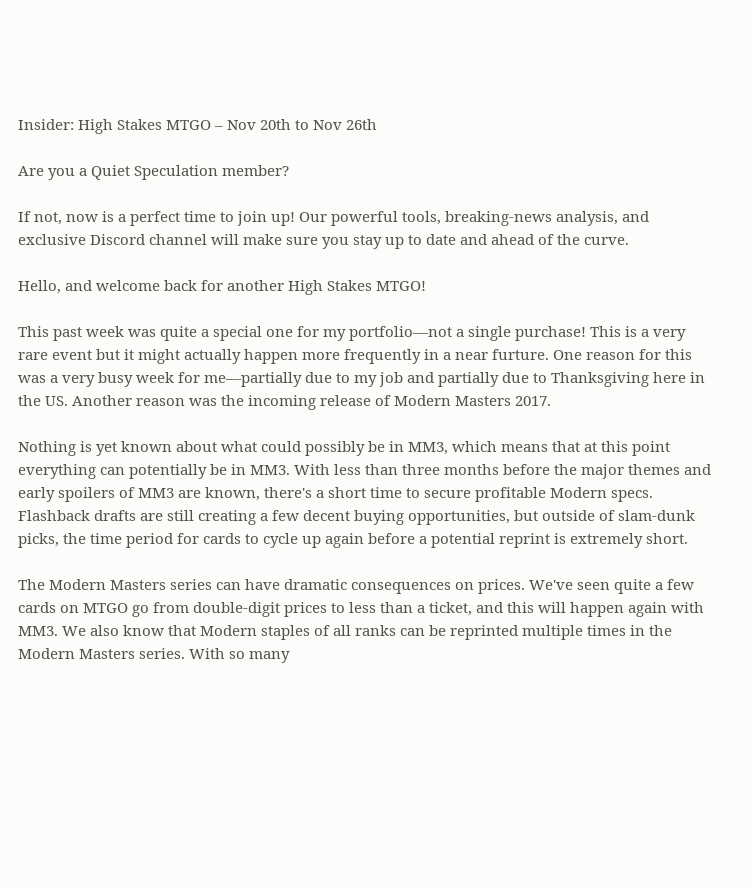Insider: High Stakes MTGO – Nov 20th to Nov 26th

Are you a Quiet Speculation member?

If not, now is a perfect time to join up! Our powerful tools, breaking-news analysis, and exclusive Discord channel will make sure you stay up to date and ahead of the curve.

Hello, and welcome back for another High Stakes MTGO!

This past week was quite a special one for my portfolio—not a single purchase! This is a very rare event but it might actually happen more frequently in a near furture. One reason for this was a very busy week for me—partially due to my job and partially due to Thanksgiving here in the US. Another reason was the incoming release of Modern Masters 2017.

Nothing is yet known about what could possibly be in MM3, which means that at this point everything can potentially be in MM3. With less than three months before the major themes and early spoilers of MM3 are known, there's a short time to secure profitable Modern specs. Flashback drafts are still creating a few decent buying opportunities, but outside of slam-dunk picks, the time period for cards to cycle up again before a potential reprint is extremely short.

The Modern Masters series can have dramatic consequences on prices. We've seen quite a few cards on MTGO go from double-digit prices to less than a ticket, and this will happen again with MM3. We also know that Modern staples of all ranks can be reprinted multiple times in the Modern Masters series. With so many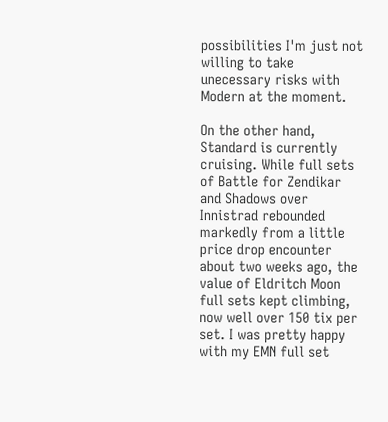possibilities I'm just not willing to take unecessary risks with Modern at the moment.

On the other hand, Standard is currently cruising. While full sets of Battle for Zendikar and Shadows over Innistrad rebounded markedly from a little price drop encounter about two weeks ago, the value of Eldritch Moon full sets kept climbing, now well over 150 tix per set. I was pretty happy with my EMN full set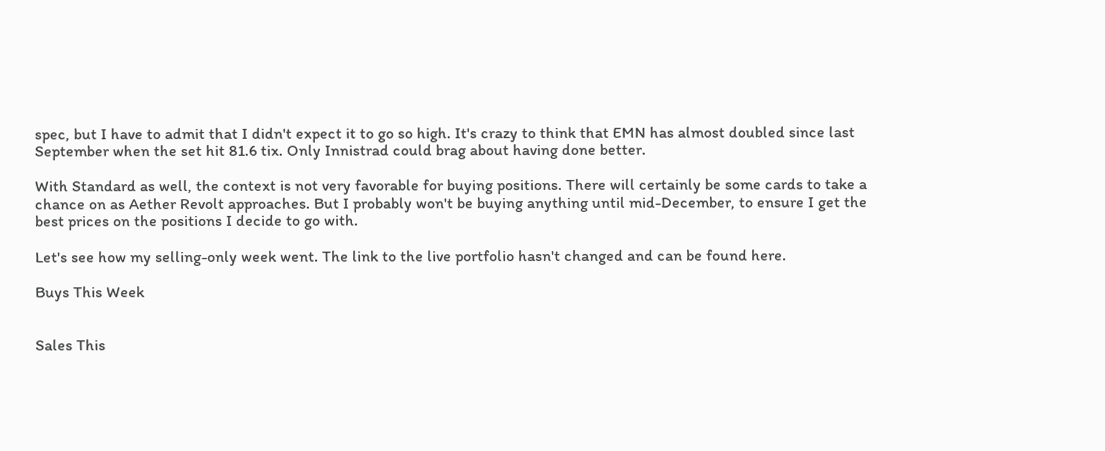spec, but I have to admit that I didn't expect it to go so high. It's crazy to think that EMN has almost doubled since last September when the set hit 81.6 tix. Only Innistrad could brag about having done better.

With Standard as well, the context is not very favorable for buying positions. There will certainly be some cards to take a chance on as Aether Revolt approaches. But I probably won't be buying anything until mid-December, to ensure I get the best prices on the positions I decide to go with.

Let's see how my selling-only week went. The link to the live portfolio hasn't changed and can be found here.

Buys This Week


Sales This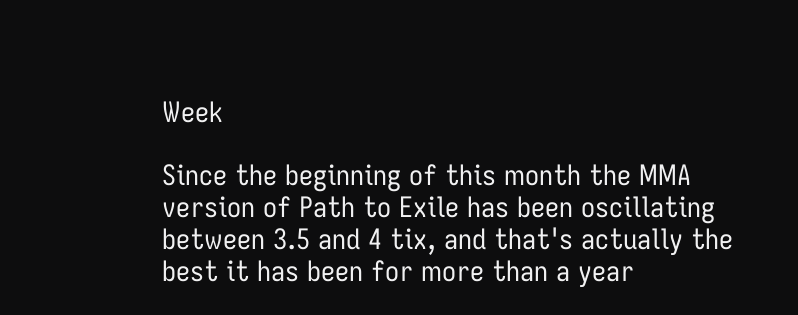Week

Since the beginning of this month the MMA version of Path to Exile has been oscillating between 3.5 and 4 tix, and that's actually the best it has been for more than a year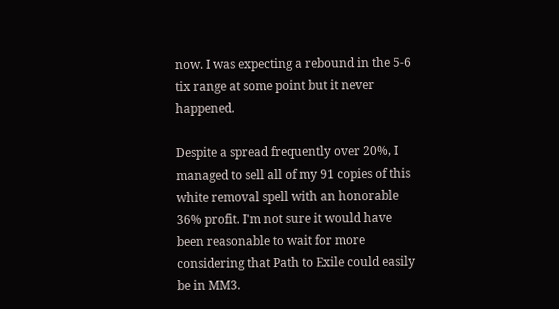now. I was expecting a rebound in the 5-6 tix range at some point but it never happened.

Despite a spread frequently over 20%, I managed to sell all of my 91 copies of this white removal spell with an honorable 36% profit. I'm not sure it would have been reasonable to wait for more considering that Path to Exile could easily be in MM3.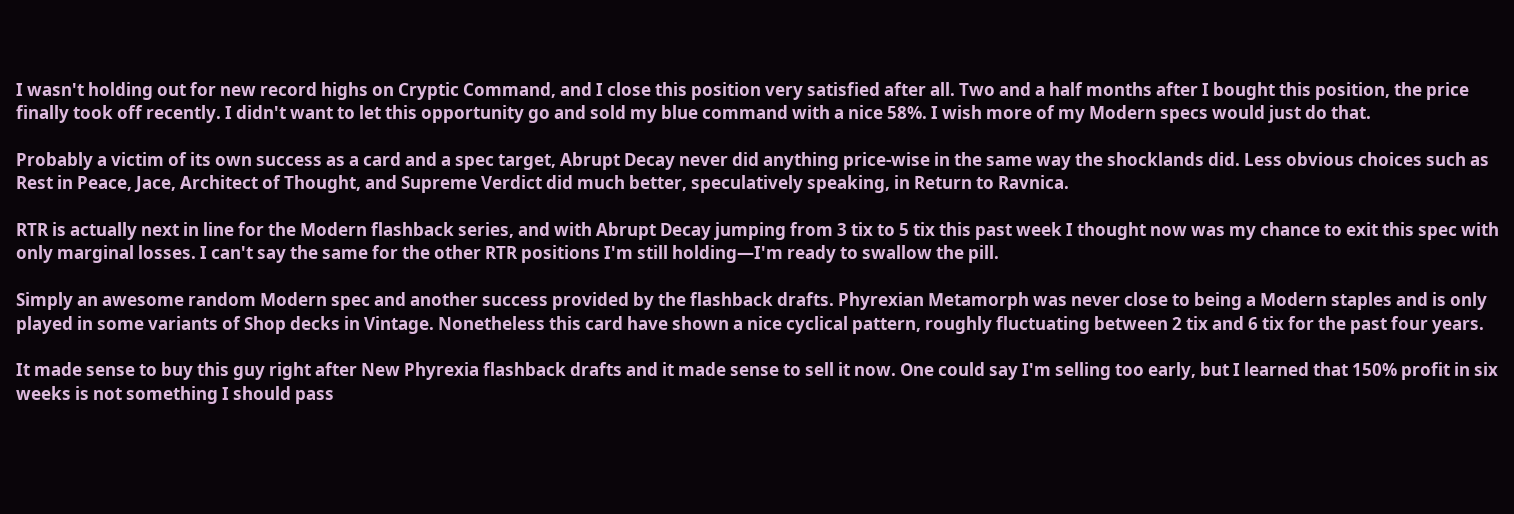I wasn't holding out for new record highs on Cryptic Command, and I close this position very satisfied after all. Two and a half months after I bought this position, the price finally took off recently. I didn't want to let this opportunity go and sold my blue command with a nice 58%. I wish more of my Modern specs would just do that.

Probably a victim of its own success as a card and a spec target, Abrupt Decay never did anything price-wise in the same way the shocklands did. Less obvious choices such as Rest in Peace, Jace, Architect of Thought, and Supreme Verdict did much better, speculatively speaking, in Return to Ravnica.

RTR is actually next in line for the Modern flashback series, and with Abrupt Decay jumping from 3 tix to 5 tix this past week I thought now was my chance to exit this spec with only marginal losses. I can't say the same for the other RTR positions I'm still holding—I'm ready to swallow the pill.

Simply an awesome random Modern spec and another success provided by the flashback drafts. Phyrexian Metamorph was never close to being a Modern staples and is only played in some variants of Shop decks in Vintage. Nonetheless this card have shown a nice cyclical pattern, roughly fluctuating between 2 tix and 6 tix for the past four years.

It made sense to buy this guy right after New Phyrexia flashback drafts and it made sense to sell it now. One could say I'm selling too early, but I learned that 150% profit in six weeks is not something I should pass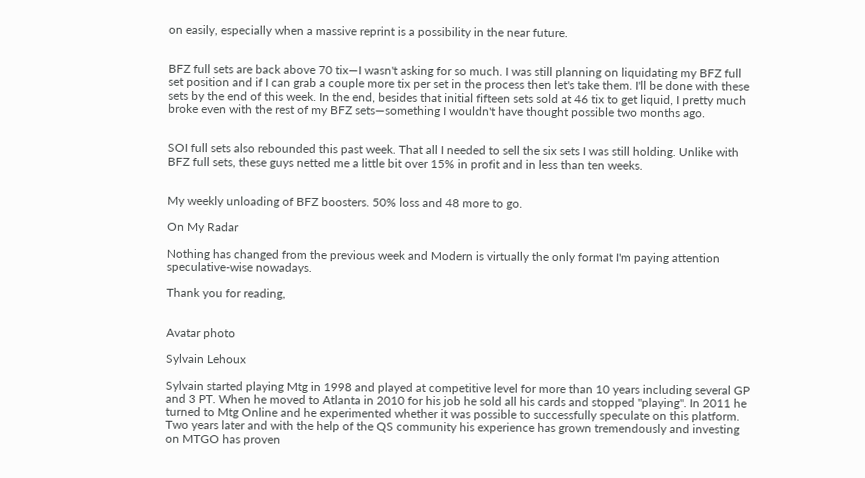on easily, especially when a massive reprint is a possibility in the near future.


BFZ full sets are back above 70 tix—I wasn't asking for so much. I was still planning on liquidating my BFZ full set position and if I can grab a couple more tix per set in the process then let's take them. I'll be done with these sets by the end of this week. In the end, besides that initial fifteen sets sold at 46 tix to get liquid, I pretty much broke even with the rest of my BFZ sets—something I wouldn't have thought possible two months ago.


SOI full sets also rebounded this past week. That all I needed to sell the six sets I was still holding. Unlike with BFZ full sets, these guys netted me a little bit over 15% in profit and in less than ten weeks.


My weekly unloading of BFZ boosters. 50% loss and 48 more to go.

On My Radar

Nothing has changed from the previous week and Modern is virtually the only format I'm paying attention speculative-wise nowadays.

Thank you for reading,


Avatar photo

Sylvain Lehoux

Sylvain started playing Mtg in 1998 and played at competitive level for more than 10 years including several GP and 3 PT. When he moved to Atlanta in 2010 for his job he sold all his cards and stopped "playing". In 2011 he turned to Mtg Online and he experimented whether it was possible to successfully speculate on this platform. Two years later and with the help of the QS community his experience has grown tremendously and investing on MTGO has proven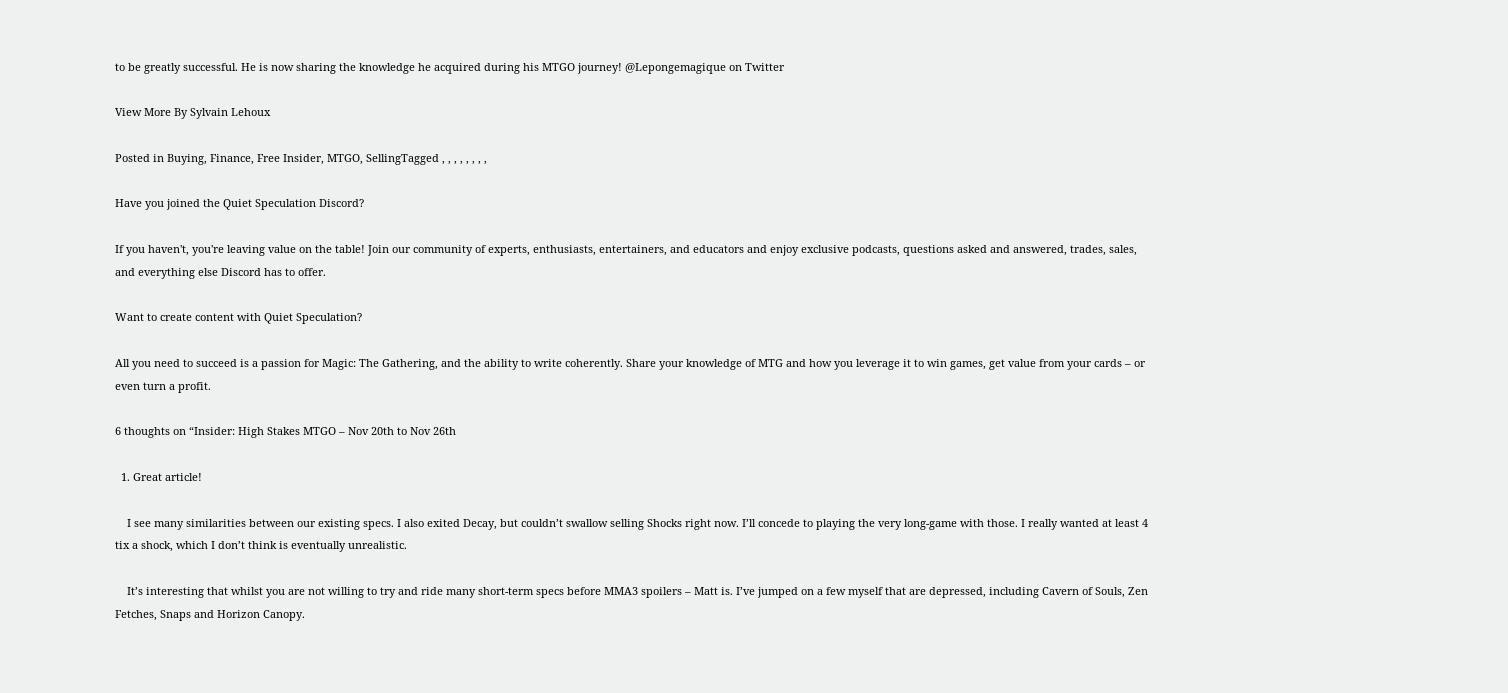to be greatly successful. He is now sharing the knowledge he acquired during his MTGO journey! @Lepongemagique on Twitter

View More By Sylvain Lehoux

Posted in Buying, Finance, Free Insider, MTGO, SellingTagged , , , , , , , ,

Have you joined the Quiet Speculation Discord?

If you haven't, you're leaving value on the table! Join our community of experts, enthusiasts, entertainers, and educators and enjoy exclusive podcasts, questions asked and answered, trades, sales, and everything else Discord has to offer.

Want to create content with Quiet Speculation?

All you need to succeed is a passion for Magic: The Gathering, and the ability to write coherently. Share your knowledge of MTG and how you leverage it to win games, get value from your cards – or even turn a profit.

6 thoughts on “Insider: High Stakes MTGO – Nov 20th to Nov 26th

  1. Great article!

    I see many similarities between our existing specs. I also exited Decay, but couldn’t swallow selling Shocks right now. I’ll concede to playing the very long-game with those. I really wanted at least 4 tix a shock, which I don’t think is eventually unrealistic.

    It’s interesting that whilst you are not willing to try and ride many short-term specs before MMA3 spoilers – Matt is. I’ve jumped on a few myself that are depressed, including Cavern of Souls, Zen Fetches, Snaps and Horizon Canopy.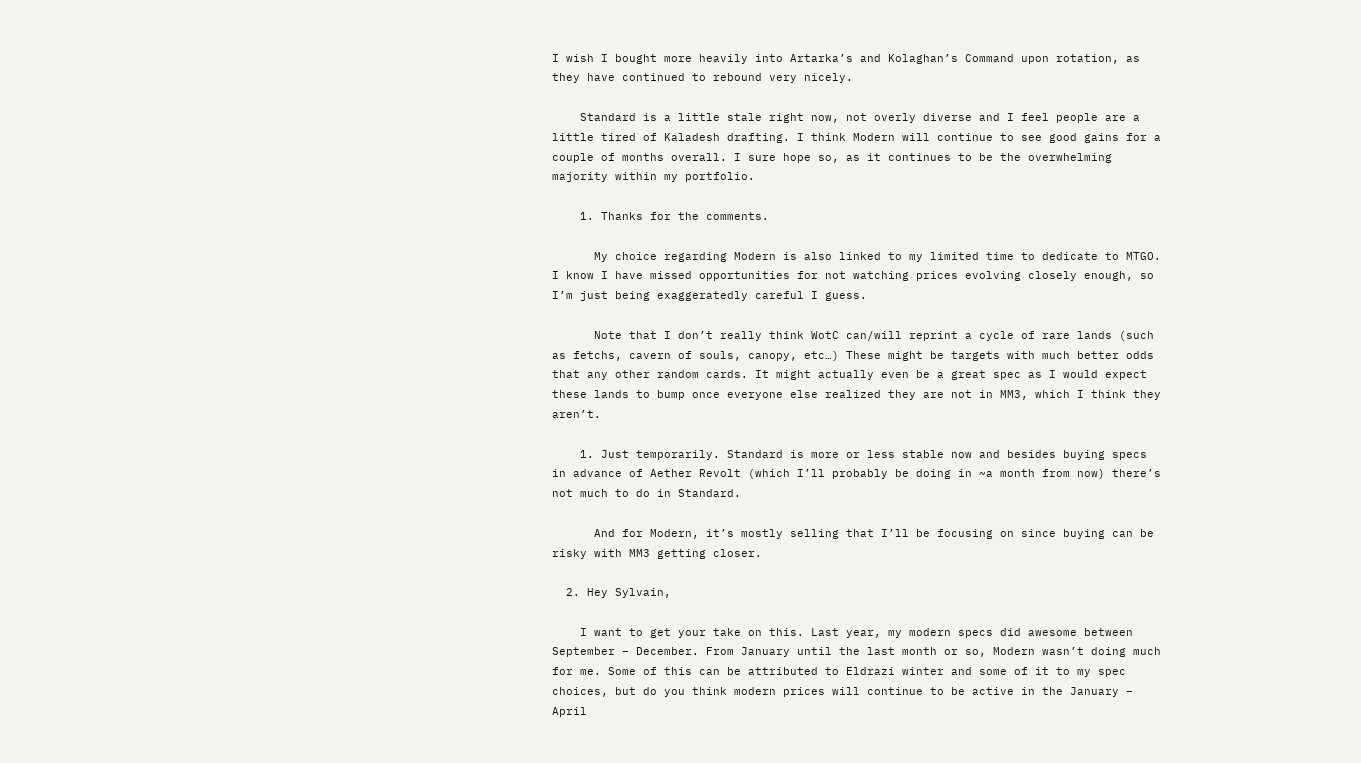I wish I bought more heavily into Artarka’s and Kolaghan’s Command upon rotation, as they have continued to rebound very nicely.

    Standard is a little stale right now, not overly diverse and I feel people are a little tired of Kaladesh drafting. I think Modern will continue to see good gains for a couple of months overall. I sure hope so, as it continues to be the overwhelming majority within my portfolio.

    1. Thanks for the comments.

      My choice regarding Modern is also linked to my limited time to dedicate to MTGO. I know I have missed opportunities for not watching prices evolving closely enough, so I’m just being exaggeratedly careful I guess.

      Note that I don’t really think WotC can/will reprint a cycle of rare lands (such as fetchs, cavern of souls, canopy, etc…) These might be targets with much better odds that any other random cards. It might actually even be a great spec as I would expect these lands to bump once everyone else realized they are not in MM3, which I think they aren’t.

    1. Just temporarily. Standard is more or less stable now and besides buying specs in advance of Aether Revolt (which I’ll probably be doing in ~a month from now) there’s not much to do in Standard.

      And for Modern, it’s mostly selling that I’ll be focusing on since buying can be risky with MM3 getting closer.

  2. Hey Sylvain,

    I want to get your take on this. Last year, my modern specs did awesome between September – December. From January until the last month or so, Modern wasn’t doing much for me. Some of this can be attributed to Eldrazi winter and some of it to my spec choices, but do you think modern prices will continue to be active in the January – April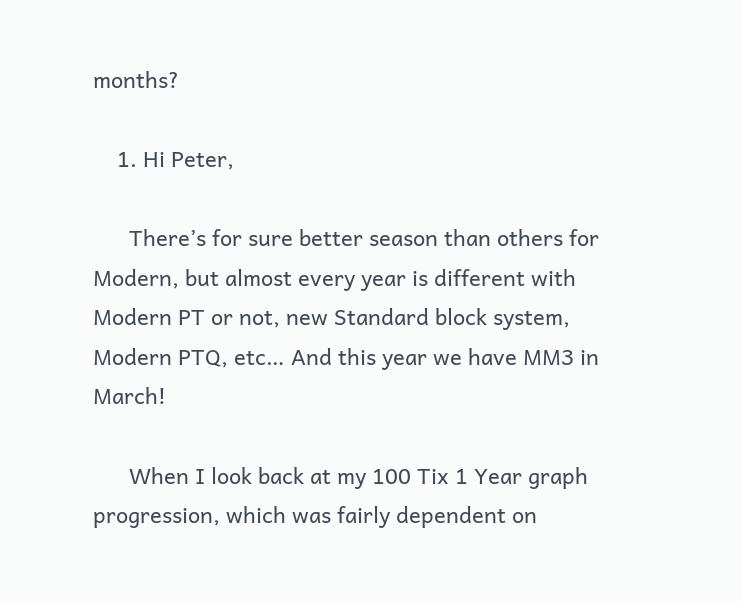months?

    1. Hi Peter,

      There’s for sure better season than others for Modern, but almost every year is different with Modern PT or not, new Standard block system, Modern PTQ, etc… And this year we have MM3 in March!

      When I look back at my 100 Tix 1 Year graph progression, which was fairly dependent on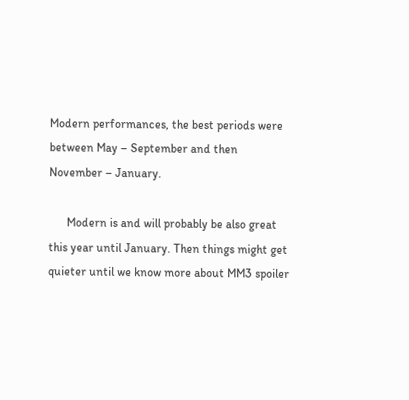Modern performances, the best periods were between May – September and then November – January.

      Modern is and will probably be also great this year until January. Then things might get quieter until we know more about MM3 spoiler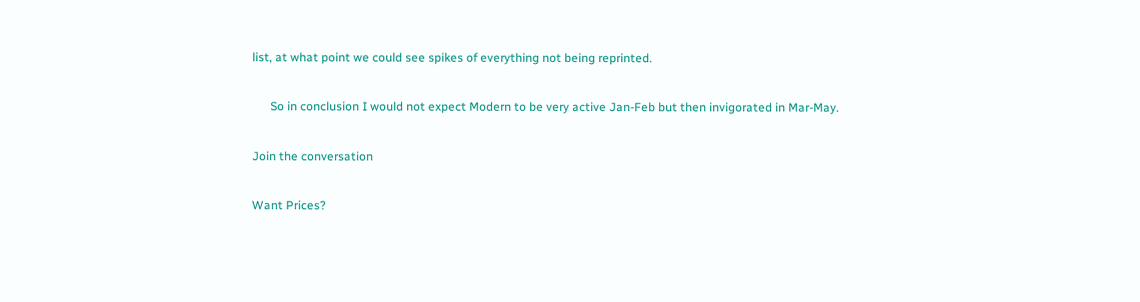list, at what point we could see spikes of everything not being reprinted.

      So in conclusion I would not expect Modern to be very active Jan-Feb but then invigorated in Mar-May.

Join the conversation

Want Prices?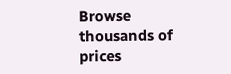Browse thousands of prices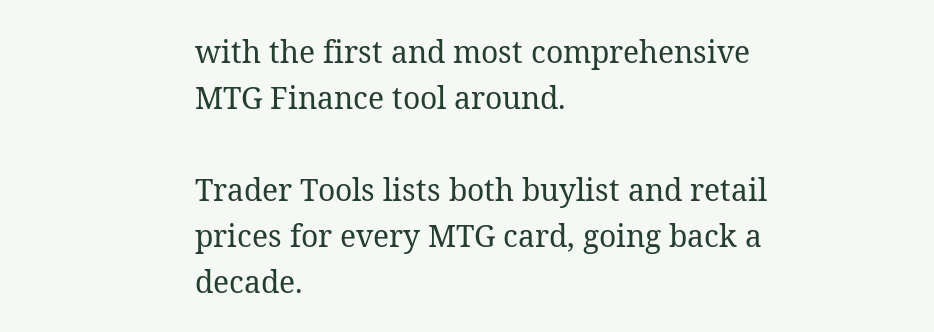with the first and most comprehensive MTG Finance tool around.

Trader Tools lists both buylist and retail prices for every MTG card, going back a decade.